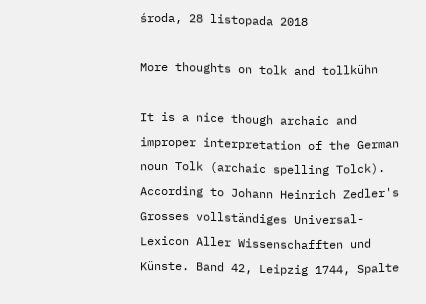środa, 28 listopada 2018

More thoughts on tolk and tollkühn

It is a nice though archaic and improper interpretation of the German noun Tolk (archaic spelling Tolck). According to Johann Heinrich Zedler's Grosses vollständiges Universal-Lexicon Aller Wissenschafften und Künste. Band 42, Leipzig 1744, Spalte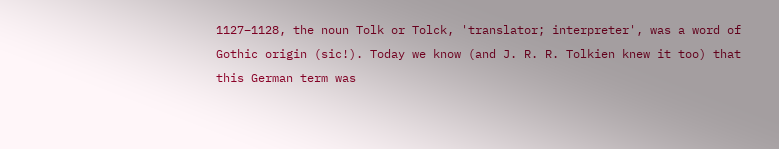1127–1128, the noun Tolk or Tolck, 'translator; interpreter', was a word of Gothic origin (sic!). Today we know (and J. R. R. Tolkien knew it too) that this German term was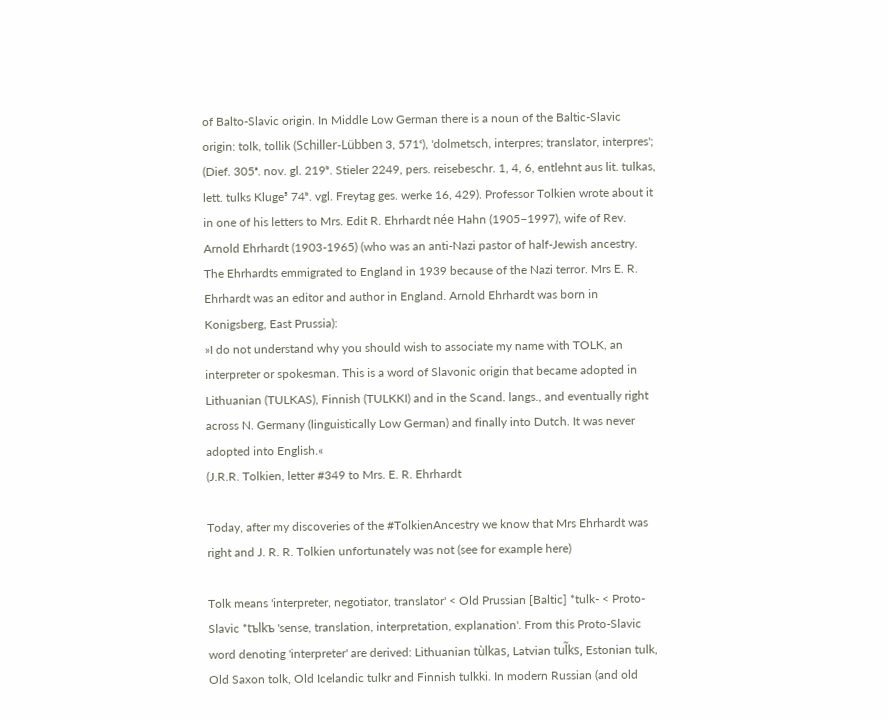of Balto-Slavic origin. In Middle Low German there is a noun of the Baltic-Slavic origin: tolk, tollik (Schiller-Lübben 3, 571ᶜ), 'dolmetsch, interpres; translator, interpres'; (Dief. 305ᵃ. nov. gl. 219ᵇ. Stieler 2249, pers. reisebeschr. 1, 4, 6, entlehnt aus lit. tulkas, lett. tulks Kluge⁵ 74ᵇ. vgl. Freytag ges. werke 16, 429). Professor Tolkien wrote about it in one of his letters to Mrs. Edit R. Ehrhardt née Hahn (1905–1997), wife of Rev. Arnold Ehrhardt (1903-1965) (who was an anti-Nazi pastor of half-Jewish ancestry. The Ehrhardts emmigrated to England in 1939 because of the Nazi terror. Mrs E. R. Ehrhardt was an editor and author in England. Arnold Ehrhardt was born in Konigsberg, East Prussia):
»I do not understand why you should wish to associate my name with TOLK, an interpreter or spokesman. This is a word of Slavonic origin that became adopted in Lithuanian (TULKAS), Finnish (TULKKI) and in the Scand. langs., and eventually right across N. Germany (linguistically Low German) and finally into Dutch. It was never adopted into English.«
(J.R.R. Tolkien, letter #349 to Mrs. E. R. Ehrhardt

Today, after my discoveries of the #TolkienAncestry we know that Mrs Ehrhardt was right and J. R. R. Tolkien unfortunately was not (see for example here)

Tolk means 'interpreter, negotiator, translator' < Old Prussian [Baltic] *tulk- < Proto-Slavic *tъlkъ 'sense, translation, interpretation, explanation'. From this Proto-Slavic word denoting 'interpreter' are derived: Lithuanian tùlkas, Latvian tul̃ks, Estonian tulk, Old Saxon tolk, Old Icelandic tulkr and Finnish tulkki. In modern Russian (and old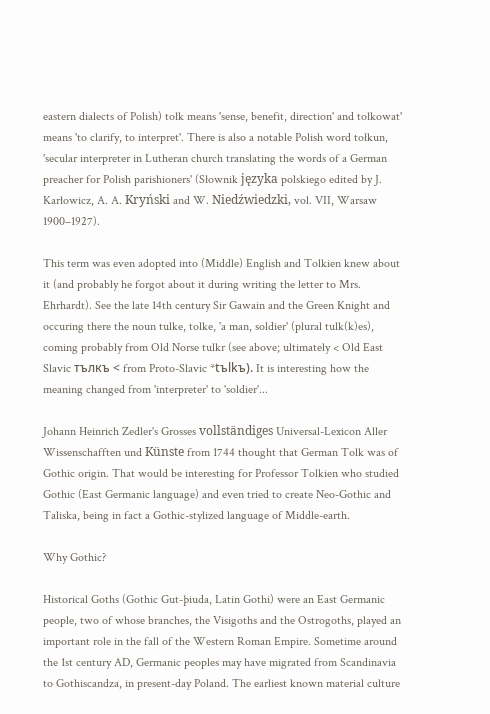eastern dialects of Polish) tołk means 'sense, benefit, direction' and tołkowat' means 'to clarify, to interpret'. There is also a notable Polish word tołkun, 'secular interpreter in Lutheran church translating the words of a German preacher for Polish parishioners' (Słownik języka polskiego edited by J. Karłowicz, A. A. Kryński and W. Niedźwiedzki, vol. VII, Warsaw 1900–1927).

This term was even adopted into (Middle) English and Tolkien knew about it (and probably he forgot about it during writing the letter to Mrs. Ehrhardt). See the late 14th century Sir Gawain and the Green Knight and occuring there the noun tulke, tolke, 'a man, soldier' (plural tulk(k)es), coming probably from Old Norse tulkr (see above; ultimately < Old East Slavic тълкъ < from Proto-Slavic *tъlkъ). It is interesting how the meaning changed from 'interpreter' to 'soldier'...

Johann Heinrich Zedler's Grosses vollständiges Universal-Lexicon Aller Wissenschafften und Künste from 1744 thought that German Tolk was of Gothic origin. That would be interesting for Professor Tolkien who studied Gothic (East Germanic language) and even tried to create Neo-Gothic and Taliska, being in fact a Gothic-stylized language of Middle-earth.

Why Gothic?

Historical Goths (Gothic Gut-þiuda, Latin Gothi) were an East Germanic people, two of whose branches, the Visigoths and the Ostrogoths, played an important role in the fall of the Western Roman Empire. Sometime around the 1st century AD, Germanic peoples may have migrated from Scandinavia to Gothiscandza, in present-day Poland. The earliest known material culture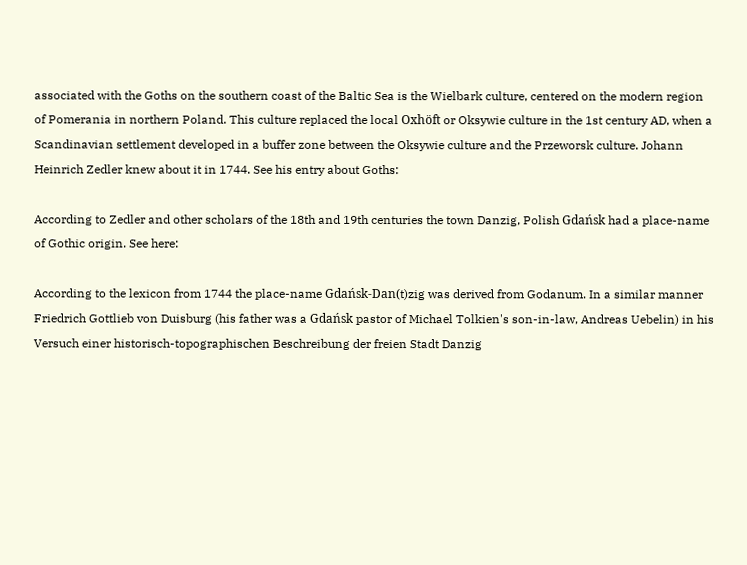associated with the Goths on the southern coast of the Baltic Sea is the Wielbark culture, centered on the modern region of Pomerania in northern Poland. This culture replaced the local Oxhöft or Oksywie culture in the 1st century AD, when a Scandinavian settlement developed in a buffer zone between the Oksywie culture and the Przeworsk culture. Johann Heinrich Zedler knew about it in 1744. See his entry about Goths:

According to Zedler and other scholars of the 18th and 19th centuries the town Danzig, Polish Gdańsk had a place-name of Gothic origin. See here:

According to the lexicon from 1744 the place-name Gdańsk-Dan(t)zig was derived from Godanum. In a similar manner Friedrich Gottlieb von Duisburg (his father was a Gdańsk pastor of Michael Tolkien's son-in-law, Andreas Uebelin) in his Versuch einer historisch-topographischen Beschreibung der freien Stadt Danzig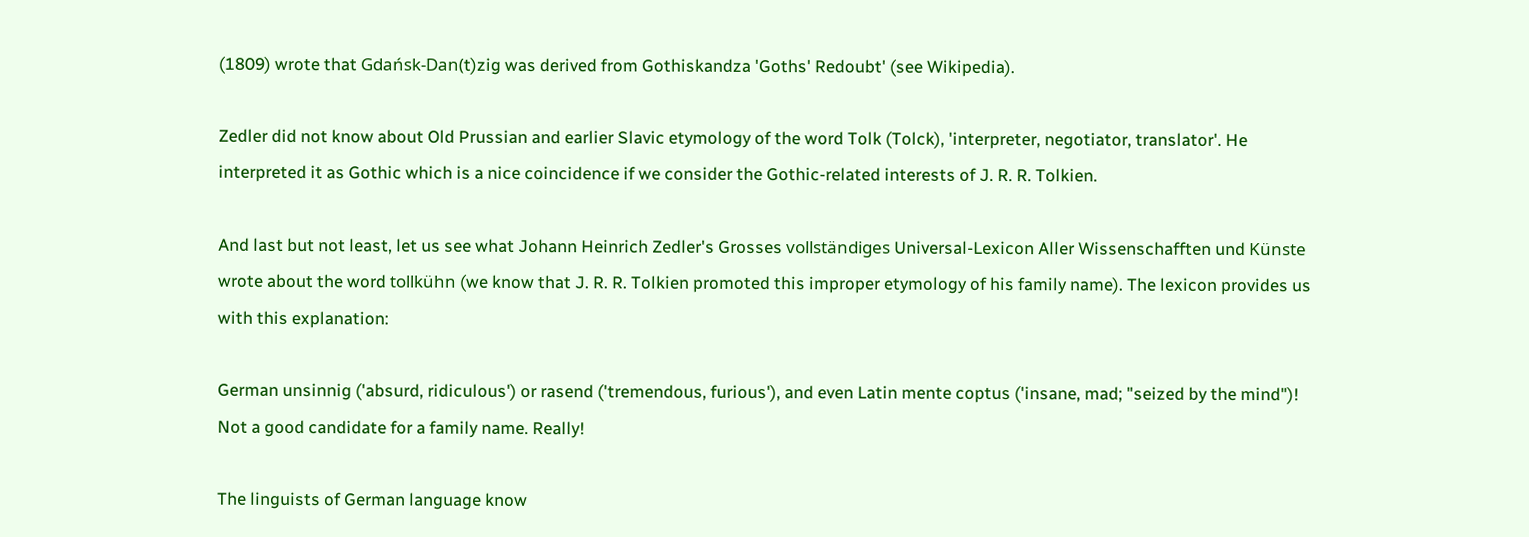(1809) wrote that Gdańsk-Dan(t)zig was derived from Gothiskandza 'Goths' Redoubt' (see Wikipedia).

Zedler did not know about Old Prussian and earlier Slavic etymology of the word Tolk (Tolck), 'interpreter, negotiator, translator'. He interpreted it as Gothic which is a nice coincidence if we consider the Gothic-related interests of J. R. R. Tolkien.

And last but not least, let us see what Johann Heinrich Zedler's Grosses vollständiges Universal-Lexicon Aller Wissenschafften und Künste wrote about the word tollkühn (we know that J. R. R. Tolkien promoted this improper etymology of his family name). The lexicon provides us with this explanation:

German unsinnig ('absurd, ridiculous') or rasend ('tremendous, furious'), and even Latin mente coptus ('insane, mad; "seized by the mind")! Not a good candidate for a family name. Really!

The linguists of German language know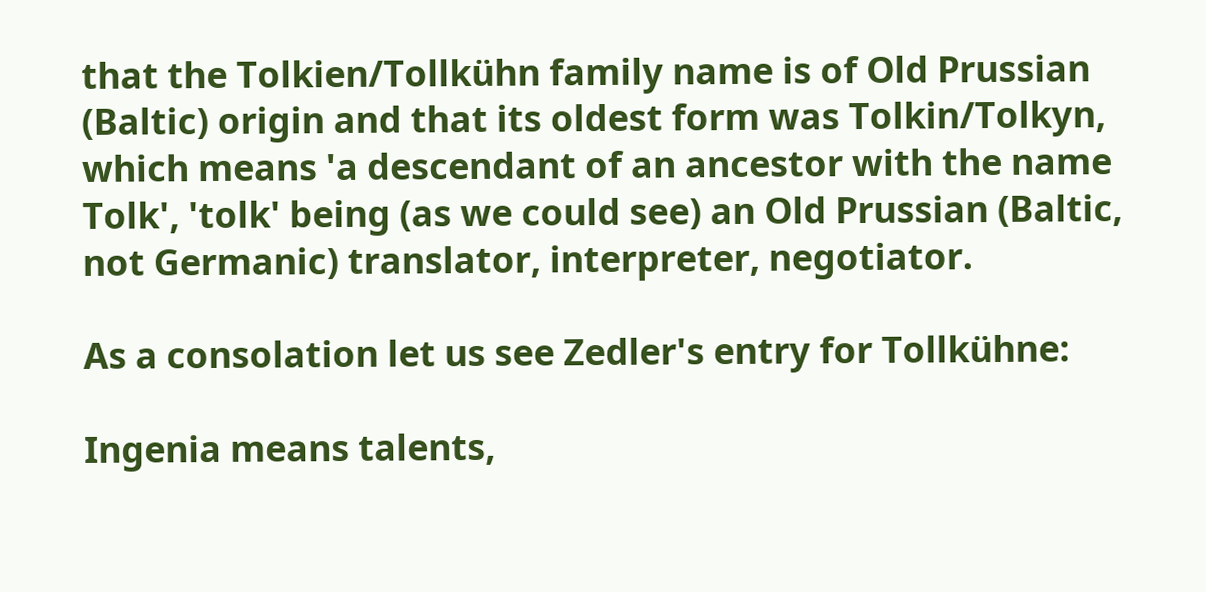that the Tolkien/Tollkühn family name is of Old Prussian (Baltic) origin and that its oldest form was Tolkin/Tolkyn, which means 'a descendant of an ancestor with the name Tolk', 'tolk' being (as we could see) an Old Prussian (Baltic, not Germanic) translator, interpreter, negotiator.

As a consolation let us see Zedler's entry for Tollkühne:

Ingenia means talents,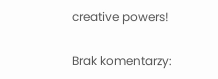creative powers!

Brak komentarzy: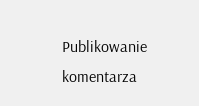Publikowanie komentarza